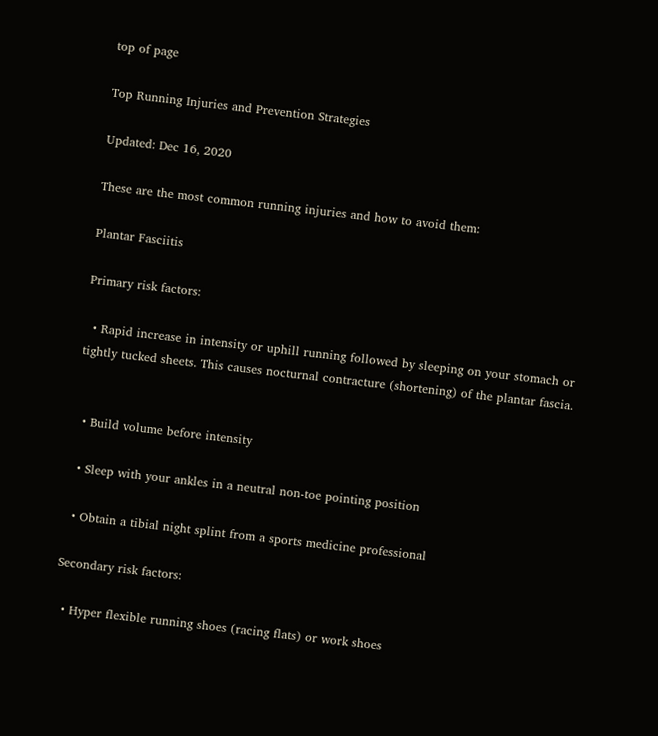top of page

Top Running Injuries and Prevention Strategies

Updated: Dec 16, 2020

These are the most common running injuries and how to avoid them:

Plantar Fasciitis

Primary risk factors:

  • Rapid increase in intensity or uphill running followed by sleeping on your stomach or tightly tucked sheets. This causes nocturnal contracture (shortening) of the plantar fascia.


  • Build volume before intensity

  • Sleep with your ankles in a neutral non-toe pointing position

  • Obtain a tibial night splint from a sports medicine professional

Secondary risk factors:

  • Hyper flexible running shoes (racing flats) or work shoes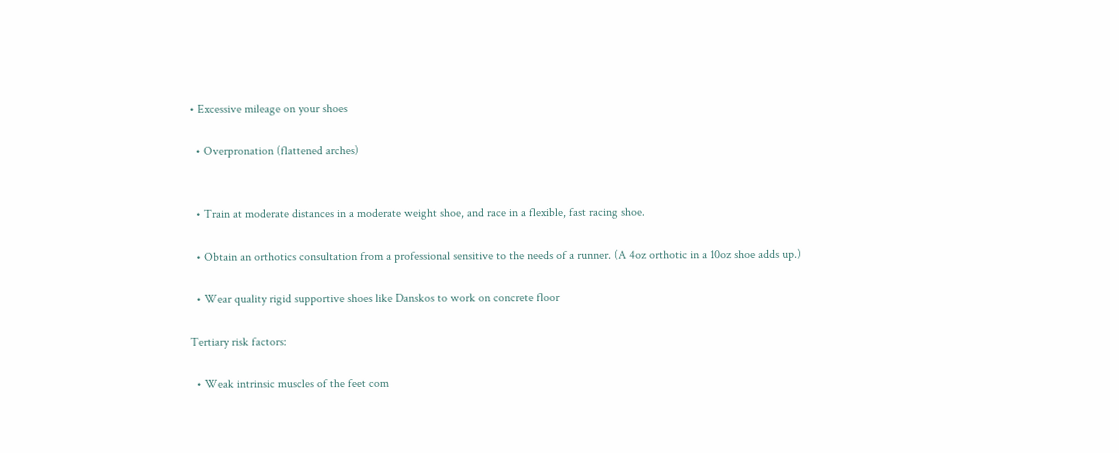• Excessive mileage on your shoes

  • Overpronation (flattened arches)


  • Train at moderate distances in a moderate weight shoe, and race in a flexible, fast racing shoe.

  • Obtain an orthotics consultation from a professional sensitive to the needs of a runner. (A 4oz orthotic in a 10oz shoe adds up.)

  • Wear quality rigid supportive shoes like Danskos to work on concrete floor

Tertiary risk factors:

  • Weak intrinsic muscles of the feet com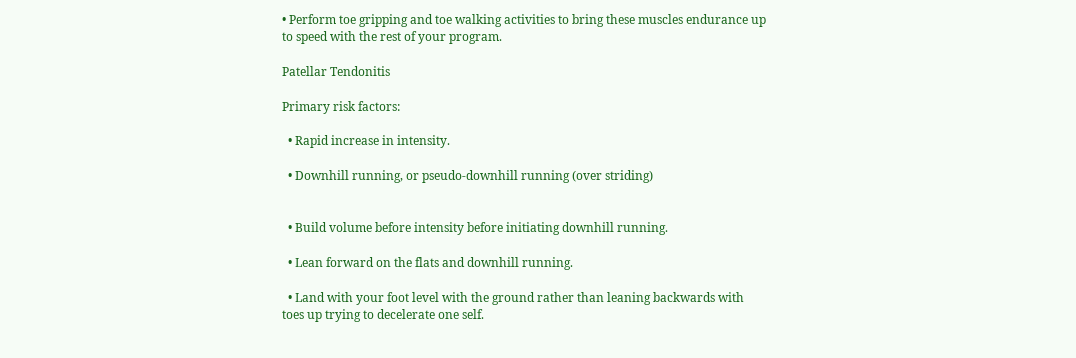• Perform toe gripping and toe walking activities to bring these muscles endurance up to speed with the rest of your program.

Patellar Tendonitis

Primary risk factors:

  • Rapid increase in intensity.

  • Downhill running, or pseudo-downhill running (over striding)


  • Build volume before intensity before initiating downhill running.

  • Lean forward on the flats and downhill running.

  • Land with your foot level with the ground rather than leaning backwards with toes up trying to decelerate one self.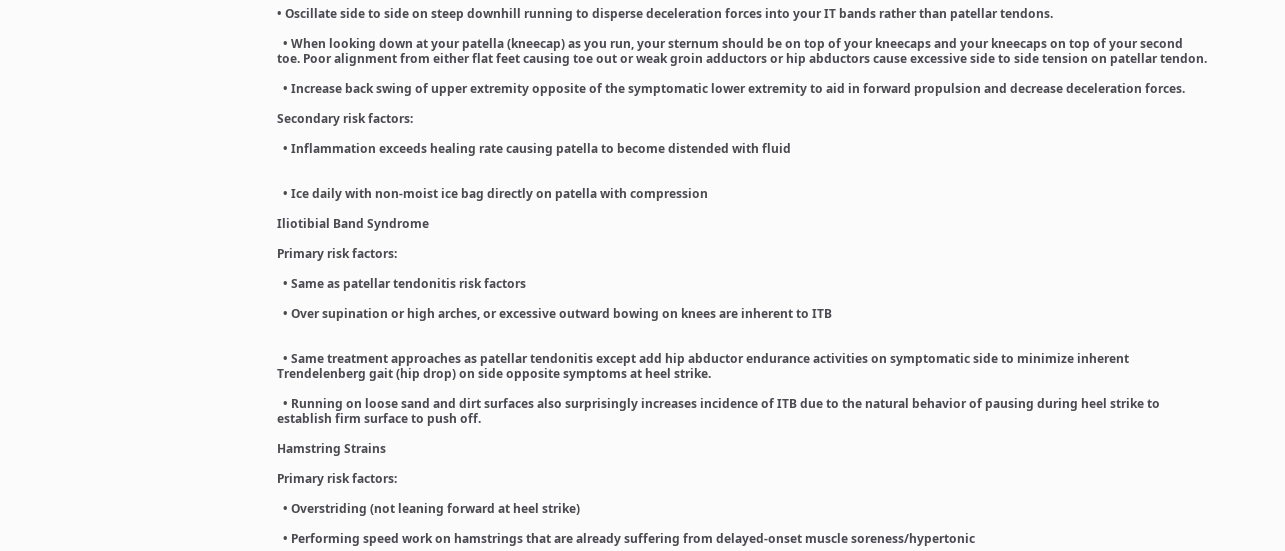• Oscillate side to side on steep downhill running to disperse deceleration forces into your IT bands rather than patellar tendons.

  • When looking down at your patella (kneecap) as you run, your sternum should be on top of your kneecaps and your kneecaps on top of your second toe. Poor alignment from either flat feet causing toe out or weak groin adductors or hip abductors cause excessive side to side tension on patellar tendon.

  • Increase back swing of upper extremity opposite of the symptomatic lower extremity to aid in forward propulsion and decrease deceleration forces.

Secondary risk factors:

  • Inflammation exceeds healing rate causing patella to become distended with fluid


  • Ice daily with non-moist ice bag directly on patella with compression

Iliotibial Band Syndrome

Primary risk factors:

  • Same as patellar tendonitis risk factors

  • Over supination or high arches, or excessive outward bowing on knees are inherent to ITB


  • Same treatment approaches as patellar tendonitis except add hip abductor endurance activities on symptomatic side to minimize inherent Trendelenberg gait (hip drop) on side opposite symptoms at heel strike.

  • Running on loose sand and dirt surfaces also surprisingly increases incidence of ITB due to the natural behavior of pausing during heel strike to establish firm surface to push off.

Hamstring Strains

Primary risk factors:

  • Overstriding (not leaning forward at heel strike)

  • Performing speed work on hamstrings that are already suffering from delayed-onset muscle soreness/hypertonic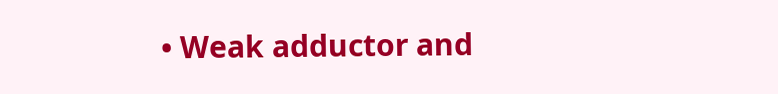• Weak adductor and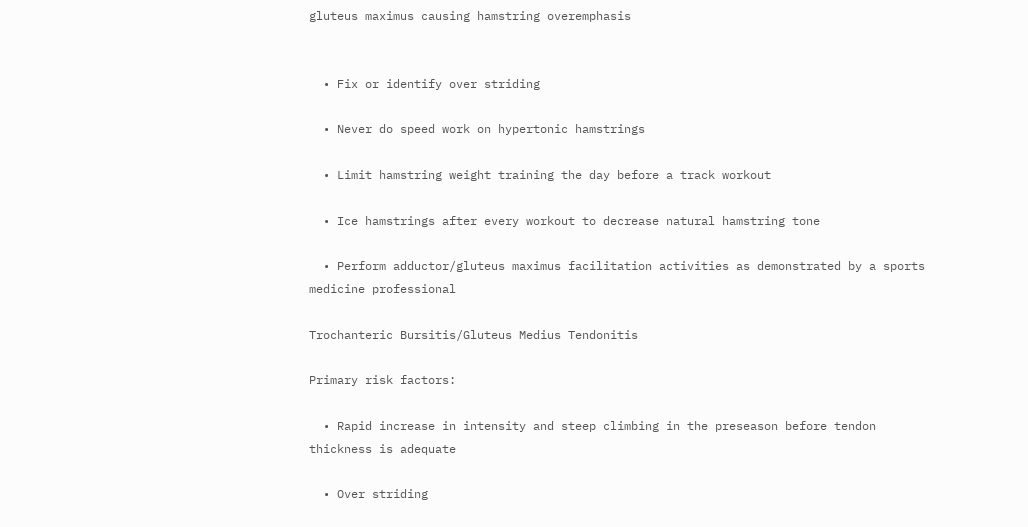gluteus maximus causing hamstring overemphasis


  • Fix or identify over striding

  • Never do speed work on hypertonic hamstrings

  • Limit hamstring weight training the day before a track workout

  • Ice hamstrings after every workout to decrease natural hamstring tone

  • Perform adductor/gluteus maximus facilitation activities as demonstrated by a sports medicine professional

Trochanteric Bursitis/Gluteus Medius Tendonitis

Primary risk factors:

  • Rapid increase in intensity and steep climbing in the preseason before tendon thickness is adequate

  • Over striding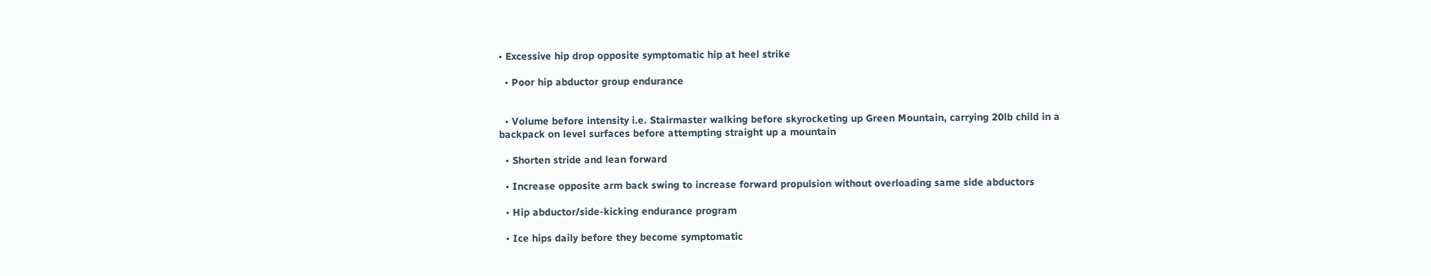• Excessive hip drop opposite symptomatic hip at heel strike

  • Poor hip abductor group endurance


  • Volume before intensity i.e. Stairmaster walking before skyrocketing up Green Mountain, carrying 20lb child in a backpack on level surfaces before attempting straight up a mountain

  • Shorten stride and lean forward

  • Increase opposite arm back swing to increase forward propulsion without overloading same side abductors

  • Hip abductor/side-kicking endurance program

  • Ice hips daily before they become symptomatic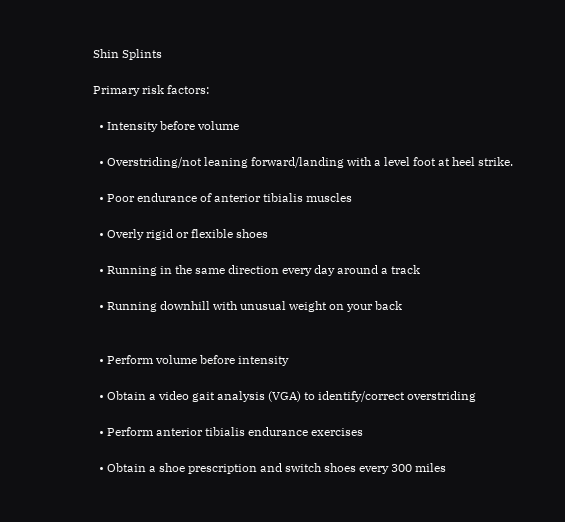Shin Splints

Primary risk factors:

  • Intensity before volume

  • Overstriding/not leaning forward/landing with a level foot at heel strike.

  • Poor endurance of anterior tibialis muscles

  • Overly rigid or flexible shoes

  • Running in the same direction every day around a track

  • Running downhill with unusual weight on your back


  • Perform volume before intensity

  • Obtain a video gait analysis (VGA) to identify/correct overstriding

  • Perform anterior tibialis endurance exercises

  • Obtain a shoe prescription and switch shoes every 300 miles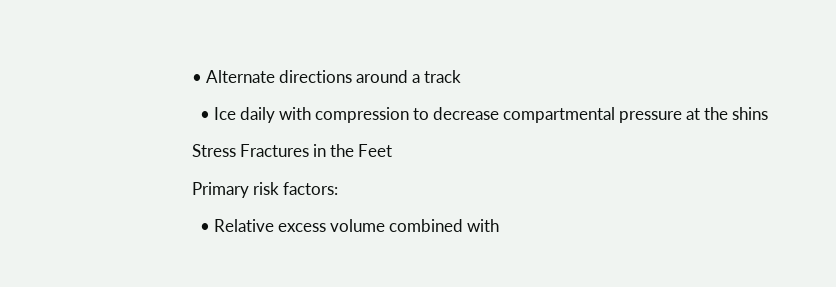• Alternate directions around a track

  • Ice daily with compression to decrease compartmental pressure at the shins

Stress Fractures in the Feet

Primary risk factors:

  • Relative excess volume combined with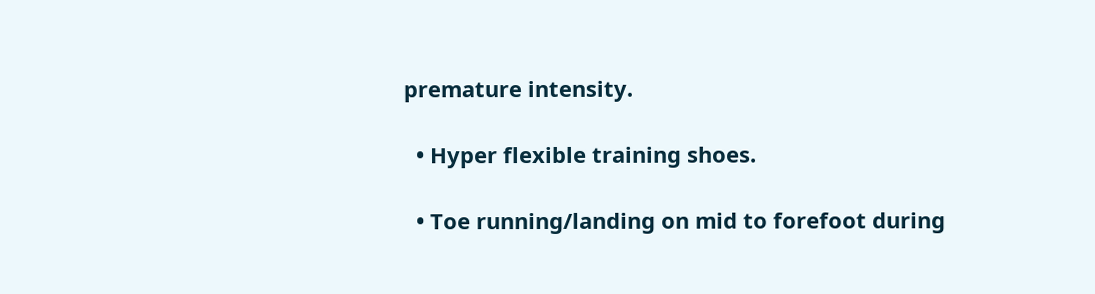premature intensity.

  • Hyper flexible training shoes.

  • Toe running/landing on mid to forefoot during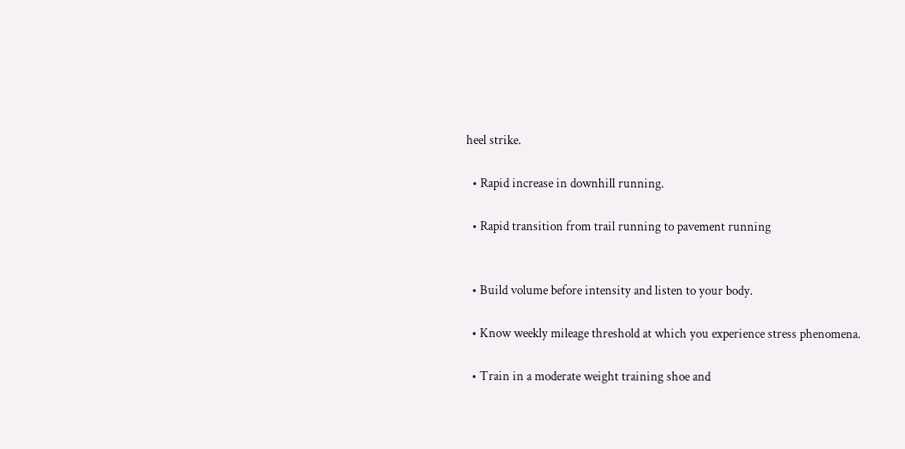heel strike.

  • Rapid increase in downhill running.

  • Rapid transition from trail running to pavement running


  • Build volume before intensity and listen to your body.

  • Know weekly mileage threshold at which you experience stress phenomena.

  • Train in a moderate weight training shoe and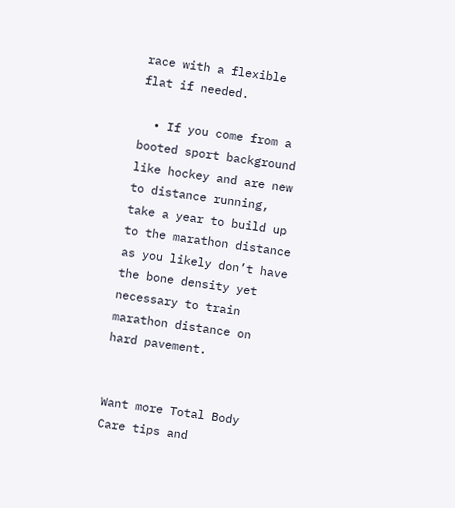race with a flexible flat if needed.

  • If you come from a booted sport background like hockey and are new to distance running, take a year to build up to the marathon distance as you likely don’t have the bone density yet necessary to train marathon distance on hard pavement.


Want more Total Body Care tips and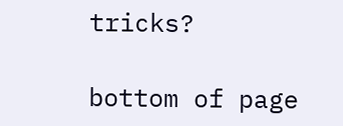tricks?

bottom of page